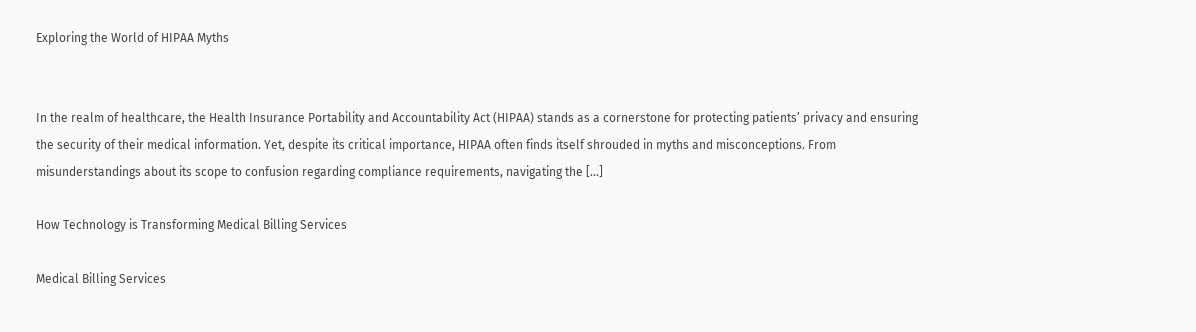Exploring the World of HIPAA Myths


In the realm of healthcare, the Health Insurance Portability and Accountability Act (HIPAA) stands as a cornerstone for protecting patients’ privacy and ensuring the security of their medical information. Yet, despite its critical importance, HIPAA often finds itself shrouded in myths and misconceptions. From misunderstandings about its scope to confusion regarding compliance requirements, navigating the […]

How Technology is Transforming Medical Billing Services

Medical Billing Services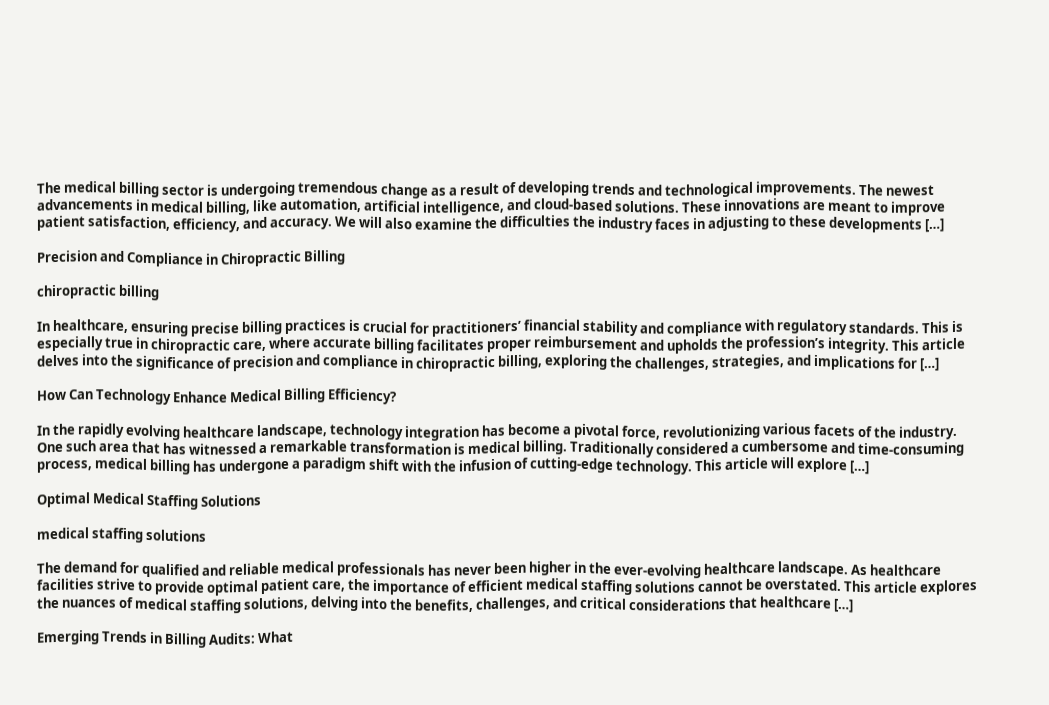The medical billing sector is undergoing tremendous change as a result of developing trends and technological improvements. The newest advancements in medical billing, like automation, artificial intelligence, and cloud-based solutions. These innovations are meant to improve patient satisfaction, efficiency, and accuracy. We will also examine the difficulties the industry faces in adjusting to these developments […]

Precision and Compliance in Chiropractic Billing

chiropractic billing

In healthcare, ensuring precise billing practices is crucial for practitioners’ financial stability and compliance with regulatory standards. This is especially true in chiropractic care, where accurate billing facilitates proper reimbursement and upholds the profession’s integrity. This article delves into the significance of precision and compliance in chiropractic billing, exploring the challenges, strategies, and implications for […]

How Can Technology Enhance Medical Billing Efficiency?

In the rapidly evolving healthcare landscape, technology integration has become a pivotal force, revolutionizing various facets of the industry. One such area that has witnessed a remarkable transformation is medical billing. Traditionally considered a cumbersome and time-consuming process, medical billing has undergone a paradigm shift with the infusion of cutting-edge technology. This article will explore […]

Optimal Medical Staffing Solutions

medical staffing solutions

The demand for qualified and reliable medical professionals has never been higher in the ever-evolving healthcare landscape. As healthcare facilities strive to provide optimal patient care, the importance of efficient medical staffing solutions cannot be overstated. This article explores the nuances of medical staffing solutions, delving into the benefits, challenges, and critical considerations that healthcare […]

Emerging Trends in Billing Audits: What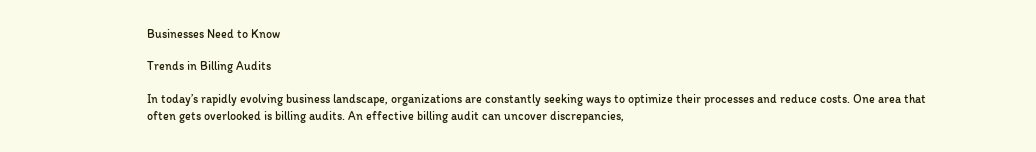Businesses Need to Know

Trends in Billing Audits

In today’s rapidly evolving business landscape, organizations are constantly seeking ways to optimize their processes and reduce costs. One area that often gets overlooked is billing audits. An effective billing audit can uncover discrepancies,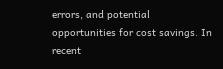errors, and potential opportunities for cost savings. In recent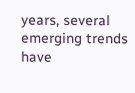years, several emerging trends have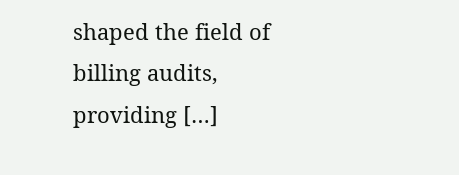shaped the field of billing audits, providing […]